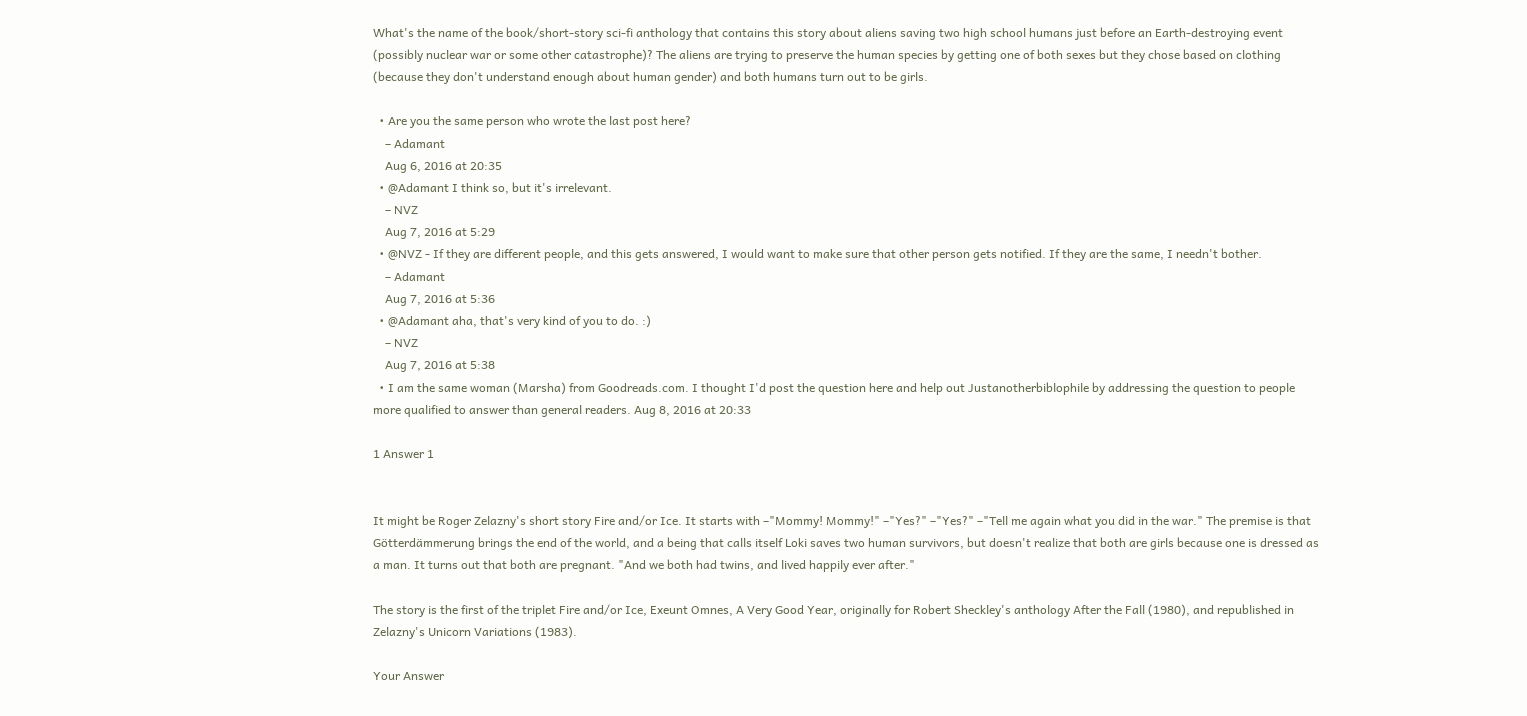What's the name of the book/short-story sci-fi anthology that contains this story about aliens saving two high school humans just before an Earth-destroying event (possibly nuclear war or some other catastrophe)? The aliens are trying to preserve the human species by getting one of both sexes but they chose based on clothing (because they don't understand enough about human gender) and both humans turn out to be girls.

  • Are you the same person who wrote the last post here?
    – Adamant
    Aug 6, 2016 at 20:35
  • @Adamant I think so, but it's irrelevant.
    – NVZ
    Aug 7, 2016 at 5:29
  • @NVZ - If they are different people, and this gets answered, I would want to make sure that other person gets notified. If they are the same, I needn't bother.
    – Adamant
    Aug 7, 2016 at 5:36
  • @Adamant aha, that's very kind of you to do. :)
    – NVZ
    Aug 7, 2016 at 5:38
  • I am the same woman (Marsha) from Goodreads.com. I thought I'd post the question here and help out Justanotherbiblophile by addressing the question to people more qualified to answer than general readers. Aug 8, 2016 at 20:33

1 Answer 1


It might be Roger Zelazny's short story Fire and/or Ice. It starts with –"Mommy! Mommy!" –"Yes?" –"Yes?" –"Tell me again what you did in the war." The premise is that Götterdämmerung brings the end of the world, and a being that calls itself Loki saves two human survivors, but doesn't realize that both are girls because one is dressed as a man. It turns out that both are pregnant. "And we both had twins, and lived happily ever after."

The story is the first of the triplet Fire and/or Ice, Exeunt Omnes, A Very Good Year, originally for Robert Sheckley's anthology After the Fall (1980), and republished in Zelazny's Unicorn Variations (1983).

Your Answer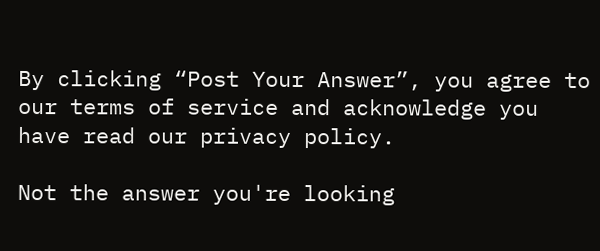By clicking “Post Your Answer”, you agree to our terms of service and acknowledge you have read our privacy policy.

Not the answer you're looking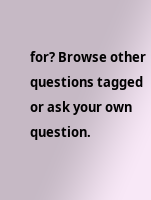for? Browse other questions tagged or ask your own question.